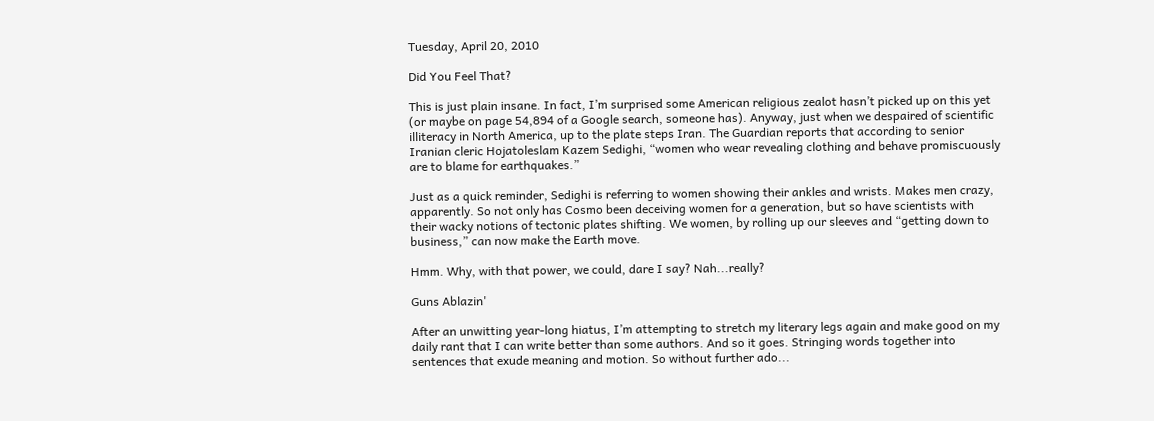Tuesday, April 20, 2010

Did You Feel That?

This is just plain insane. In fact, I’m surprised some American religious zealot hasn’t picked up on this yet (or maybe on page 54,894 of a Google search, someone has). Anyway, just when we despaired of scientific illiteracy in North America, up to the plate steps Iran. The Guardian reports that according to senior Iranian cleric Hojatoleslam Kazem Sedighi, “women who wear revealing clothing and behave promiscuously are to blame for earthquakes.”

Just as a quick reminder, Sedighi is referring to women showing their ankles and wrists. Makes men crazy, apparently. So not only has Cosmo been deceiving women for a generation, but so have scientists with their wacky notions of tectonic plates shifting. We women, by rolling up our sleeves and “getting down to business,” can now make the Earth move.

Hmm. Why, with that power, we could, dare I say? Nah...really?

Guns Ablazin'

After an unwitting year-long hiatus, I’m attempting to stretch my literary legs again and make good on my daily rant that I can write better than some authors. And so it goes. Stringing words together into sentences that exude meaning and motion. So without further ado...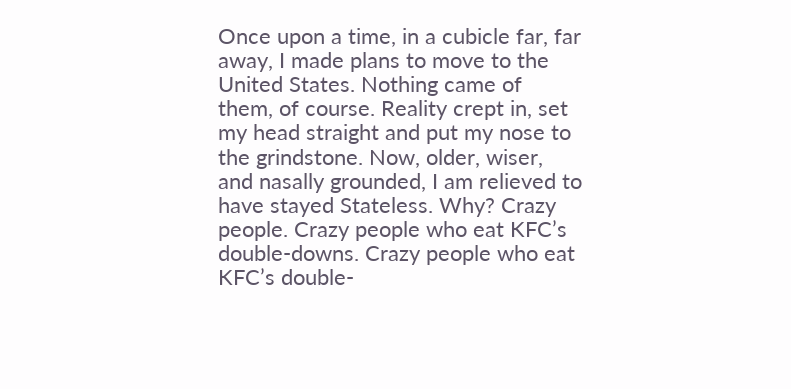Once upon a time, in a cubicle far, far away, I made plans to move to the United States. Nothing came of them, of course. Reality crept in, set my head straight and put my nose to the grindstone. Now, older, wiser, and nasally grounded, I am relieved to have stayed Stateless. Why? Crazy people. Crazy people who eat KFC’s double-downs. Crazy people who eat KFC’s double-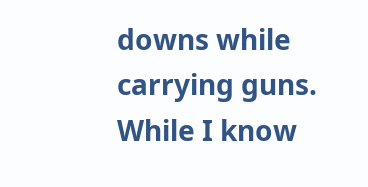downs while carrying guns. While I know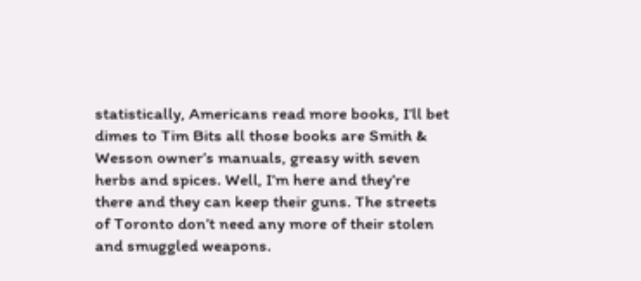statistically, Americans read more books, I’ll bet dimes to Tim Bits all those books are Smith & Wesson owner’s manuals, greasy with seven herbs and spices. Well, I’m here and they’re there and they can keep their guns. The streets of Toronto don’t need any more of their stolen and smuggled weapons.